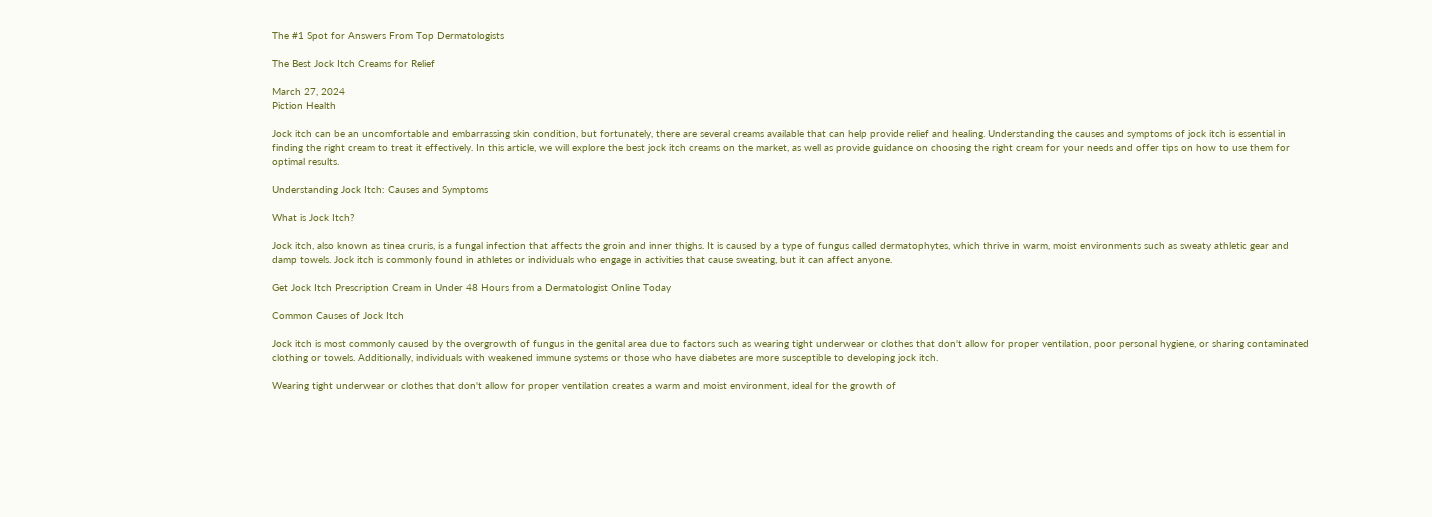The #1 Spot for Answers From Top Dermatologists

The Best Jock Itch Creams for Relief

March 27, 2024
Piction Health

Jock itch can be an uncomfortable and embarrassing skin condition, but fortunately, there are several creams available that can help provide relief and healing. Understanding the causes and symptoms of jock itch is essential in finding the right cream to treat it effectively. In this article, we will explore the best jock itch creams on the market, as well as provide guidance on choosing the right cream for your needs and offer tips on how to use them for optimal results.

Understanding Jock Itch: Causes and Symptoms

What is Jock Itch?

Jock itch, also known as tinea cruris, is a fungal infection that affects the groin and inner thighs. It is caused by a type of fungus called dermatophytes, which thrive in warm, moist environments such as sweaty athletic gear and damp towels. Jock itch is commonly found in athletes or individuals who engage in activities that cause sweating, but it can affect anyone.

Get Jock Itch Prescription Cream in Under 48 Hours from a Dermatologist Online Today

Common Causes of Jock Itch

Jock itch is most commonly caused by the overgrowth of fungus in the genital area due to factors such as wearing tight underwear or clothes that don't allow for proper ventilation, poor personal hygiene, or sharing contaminated clothing or towels. Additionally, individuals with weakened immune systems or those who have diabetes are more susceptible to developing jock itch.

Wearing tight underwear or clothes that don't allow for proper ventilation creates a warm and moist environment, ideal for the growth of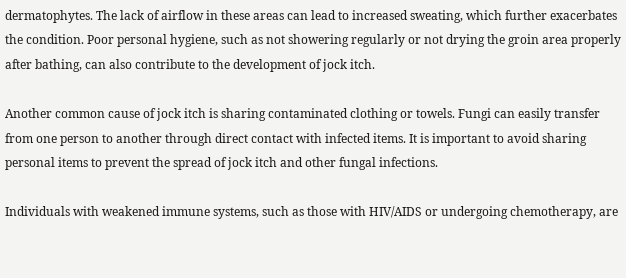dermatophytes. The lack of airflow in these areas can lead to increased sweating, which further exacerbates the condition. Poor personal hygiene, such as not showering regularly or not drying the groin area properly after bathing, can also contribute to the development of jock itch.

Another common cause of jock itch is sharing contaminated clothing or towels. Fungi can easily transfer from one person to another through direct contact with infected items. It is important to avoid sharing personal items to prevent the spread of jock itch and other fungal infections.

Individuals with weakened immune systems, such as those with HIV/AIDS or undergoing chemotherapy, are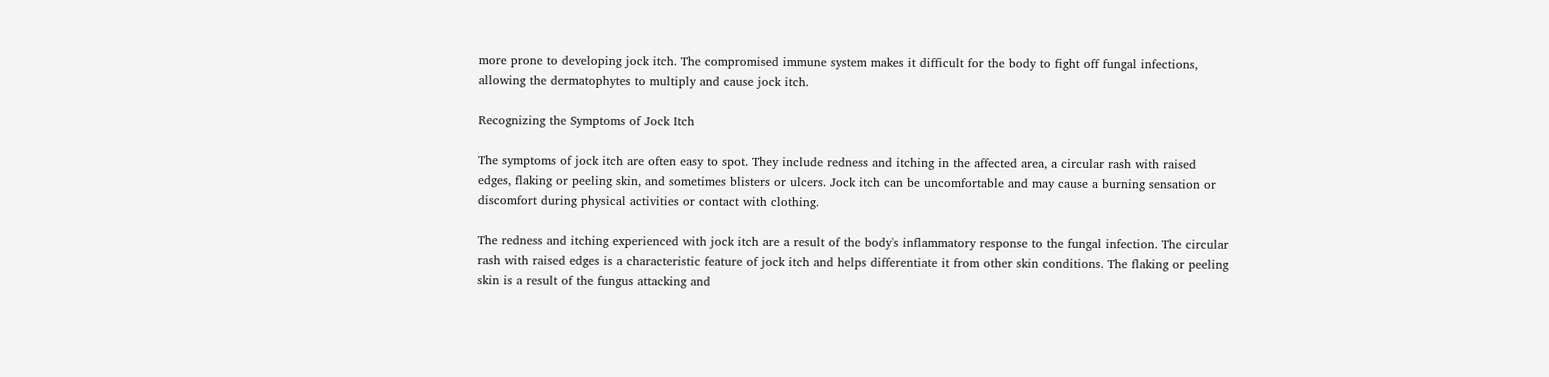more prone to developing jock itch. The compromised immune system makes it difficult for the body to fight off fungal infections, allowing the dermatophytes to multiply and cause jock itch.

Recognizing the Symptoms of Jock Itch

The symptoms of jock itch are often easy to spot. They include redness and itching in the affected area, a circular rash with raised edges, flaking or peeling skin, and sometimes blisters or ulcers. Jock itch can be uncomfortable and may cause a burning sensation or discomfort during physical activities or contact with clothing.

The redness and itching experienced with jock itch are a result of the body's inflammatory response to the fungal infection. The circular rash with raised edges is a characteristic feature of jock itch and helps differentiate it from other skin conditions. The flaking or peeling skin is a result of the fungus attacking and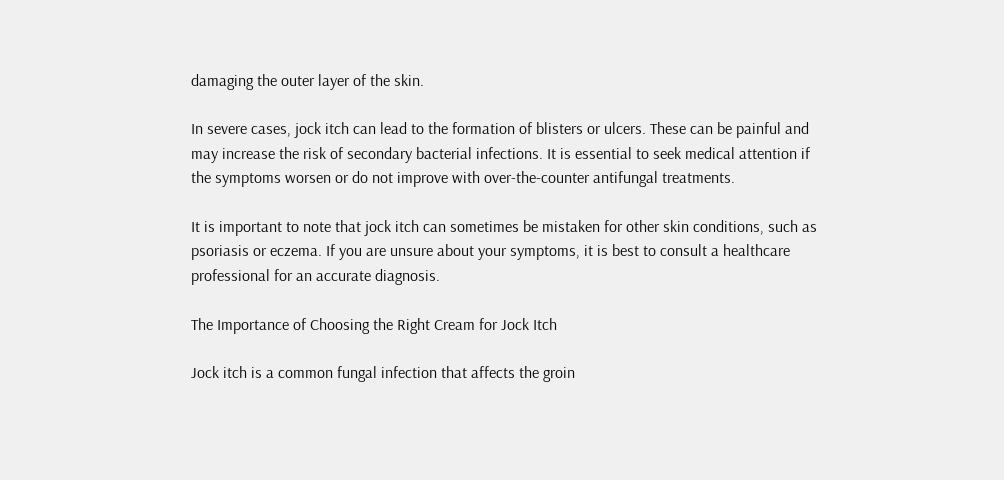damaging the outer layer of the skin.

In severe cases, jock itch can lead to the formation of blisters or ulcers. These can be painful and may increase the risk of secondary bacterial infections. It is essential to seek medical attention if the symptoms worsen or do not improve with over-the-counter antifungal treatments.

It is important to note that jock itch can sometimes be mistaken for other skin conditions, such as psoriasis or eczema. If you are unsure about your symptoms, it is best to consult a healthcare professional for an accurate diagnosis.

The Importance of Choosing the Right Cream for Jock Itch

Jock itch is a common fungal infection that affects the groin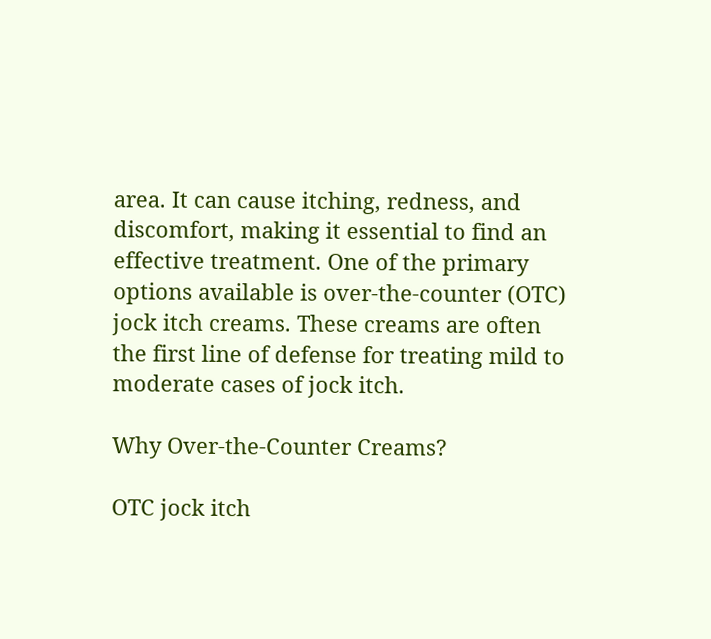area. It can cause itching, redness, and discomfort, making it essential to find an effective treatment. One of the primary options available is over-the-counter (OTC) jock itch creams. These creams are often the first line of defense for treating mild to moderate cases of jock itch.

Why Over-the-Counter Creams?

OTC jock itch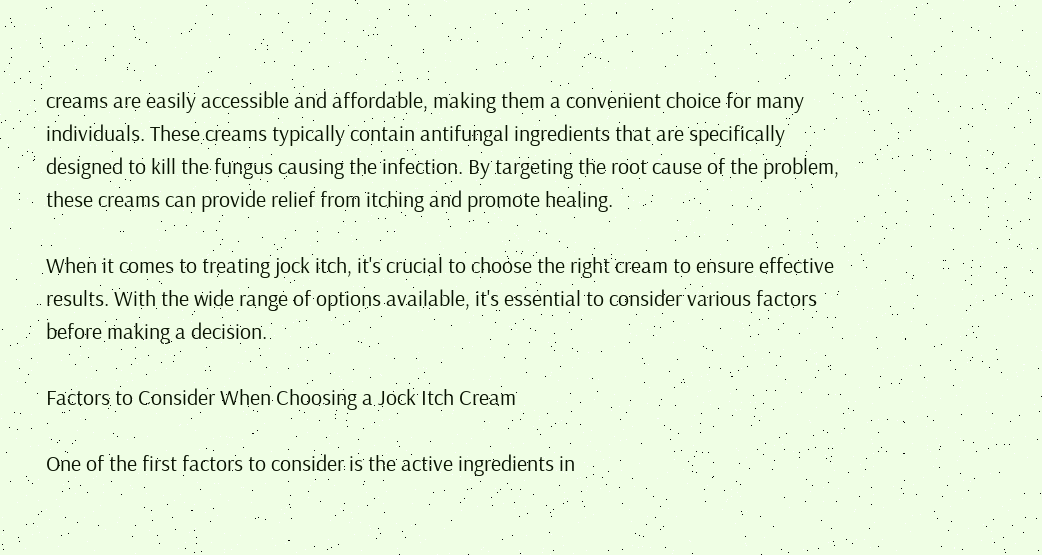creams are easily accessible and affordable, making them a convenient choice for many individuals. These creams typically contain antifungal ingredients that are specifically designed to kill the fungus causing the infection. By targeting the root cause of the problem, these creams can provide relief from itching and promote healing.

When it comes to treating jock itch, it's crucial to choose the right cream to ensure effective results. With the wide range of options available, it's essential to consider various factors before making a decision.

Factors to Consider When Choosing a Jock Itch Cream

One of the first factors to consider is the active ingredients in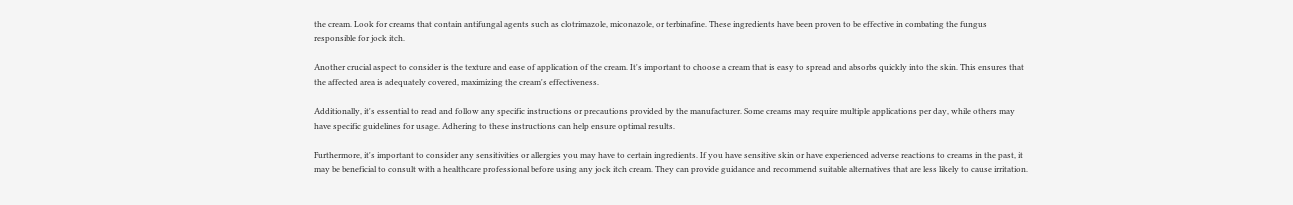the cream. Look for creams that contain antifungal agents such as clotrimazole, miconazole, or terbinafine. These ingredients have been proven to be effective in combating the fungus responsible for jock itch.

Another crucial aspect to consider is the texture and ease of application of the cream. It's important to choose a cream that is easy to spread and absorbs quickly into the skin. This ensures that the affected area is adequately covered, maximizing the cream's effectiveness.

Additionally, it's essential to read and follow any specific instructions or precautions provided by the manufacturer. Some creams may require multiple applications per day, while others may have specific guidelines for usage. Adhering to these instructions can help ensure optimal results.

Furthermore, it's important to consider any sensitivities or allergies you may have to certain ingredients. If you have sensitive skin or have experienced adverse reactions to creams in the past, it may be beneficial to consult with a healthcare professional before using any jock itch cream. They can provide guidance and recommend suitable alternatives that are less likely to cause irritation.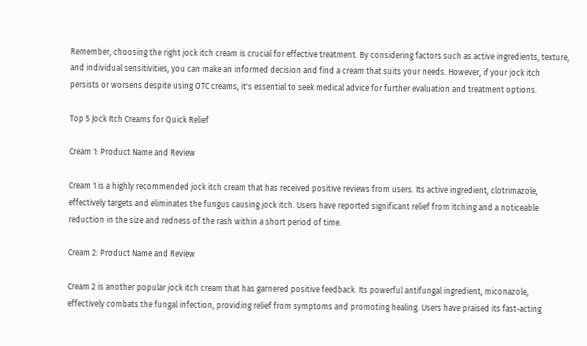Remember, choosing the right jock itch cream is crucial for effective treatment. By considering factors such as active ingredients, texture, and individual sensitivities, you can make an informed decision and find a cream that suits your needs. However, if your jock itch persists or worsens despite using OTC creams, it's essential to seek medical advice for further evaluation and treatment options.

Top 5 Jock Itch Creams for Quick Relief

Cream 1: Product Name and Review

Cream 1 is a highly recommended jock itch cream that has received positive reviews from users. Its active ingredient, clotrimazole, effectively targets and eliminates the fungus causing jock itch. Users have reported significant relief from itching and a noticeable reduction in the size and redness of the rash within a short period of time.

Cream 2: Product Name and Review

Cream 2 is another popular jock itch cream that has garnered positive feedback. Its powerful antifungal ingredient, miconazole, effectively combats the fungal infection, providing relief from symptoms and promoting healing. Users have praised its fast-acting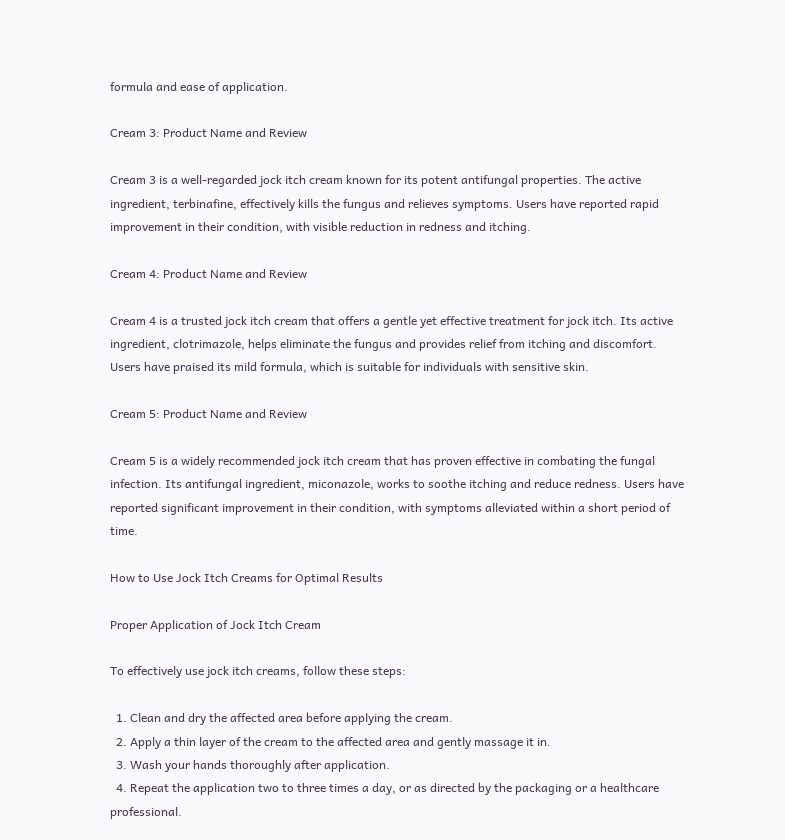formula and ease of application.

Cream 3: Product Name and Review

Cream 3 is a well-regarded jock itch cream known for its potent antifungal properties. The active ingredient, terbinafine, effectively kills the fungus and relieves symptoms. Users have reported rapid improvement in their condition, with visible reduction in redness and itching.

Cream 4: Product Name and Review

Cream 4 is a trusted jock itch cream that offers a gentle yet effective treatment for jock itch. Its active ingredient, clotrimazole, helps eliminate the fungus and provides relief from itching and discomfort. Users have praised its mild formula, which is suitable for individuals with sensitive skin.

Cream 5: Product Name and Review

Cream 5 is a widely recommended jock itch cream that has proven effective in combating the fungal infection. Its antifungal ingredient, miconazole, works to soothe itching and reduce redness. Users have reported significant improvement in their condition, with symptoms alleviated within a short period of time.

How to Use Jock Itch Creams for Optimal Results

Proper Application of Jock Itch Cream

To effectively use jock itch creams, follow these steps:

  1. Clean and dry the affected area before applying the cream.
  2. Apply a thin layer of the cream to the affected area and gently massage it in.
  3. Wash your hands thoroughly after application.
  4. Repeat the application two to three times a day, or as directed by the packaging or a healthcare professional.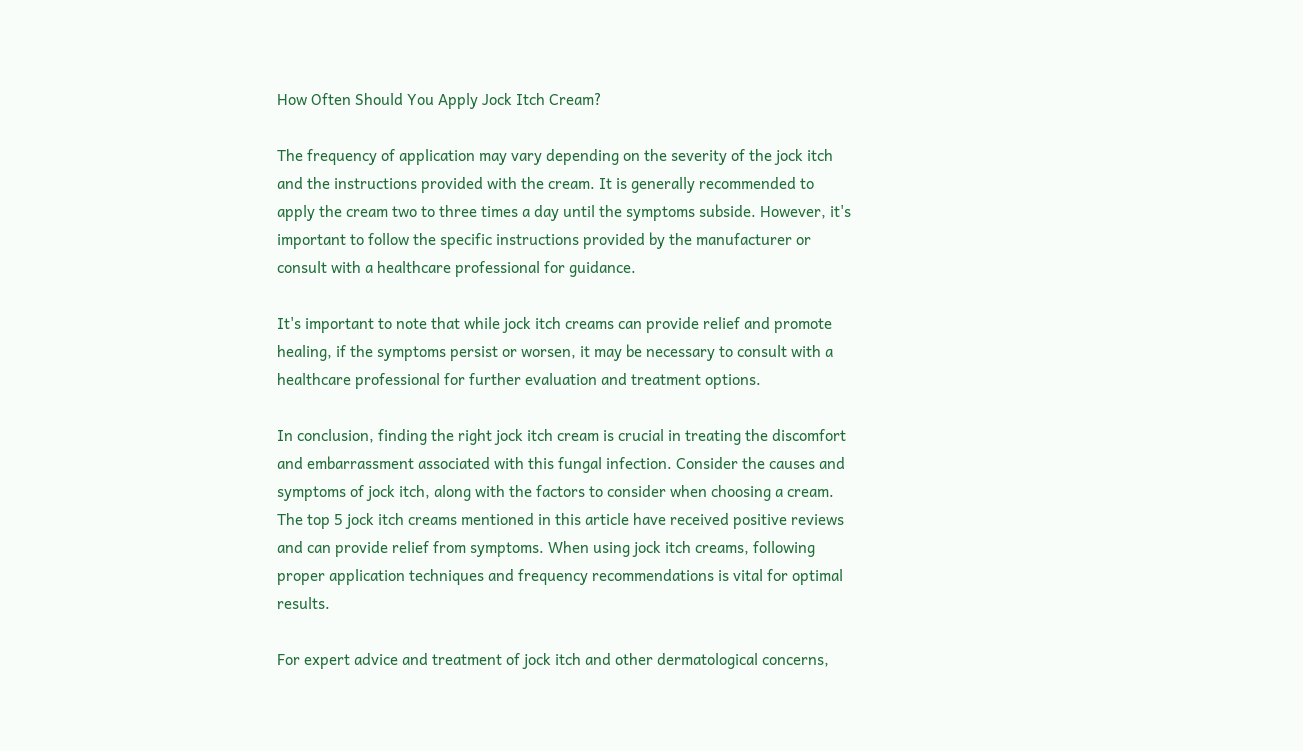How Often Should You Apply Jock Itch Cream?

The frequency of application may vary depending on the severity of the jock itch and the instructions provided with the cream. It is generally recommended to apply the cream two to three times a day until the symptoms subside. However, it's important to follow the specific instructions provided by the manufacturer or consult with a healthcare professional for guidance.

It's important to note that while jock itch creams can provide relief and promote healing, if the symptoms persist or worsen, it may be necessary to consult with a healthcare professional for further evaluation and treatment options.

In conclusion, finding the right jock itch cream is crucial in treating the discomfort and embarrassment associated with this fungal infection. Consider the causes and symptoms of jock itch, along with the factors to consider when choosing a cream. The top 5 jock itch creams mentioned in this article have received positive reviews and can provide relief from symptoms. When using jock itch creams, following proper application techniques and frequency recommendations is vital for optimal results.

For expert advice and treatment of jock itch and other dermatological concerns,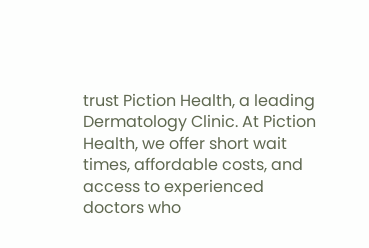trust Piction Health, a leading Dermatology Clinic. At Piction Health, we offer short wait times, affordable costs, and access to experienced doctors who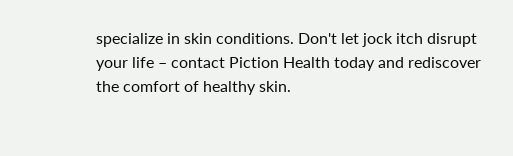specialize in skin conditions. Don't let jock itch disrupt your life – contact Piction Health today and rediscover the comfort of healthy skin.